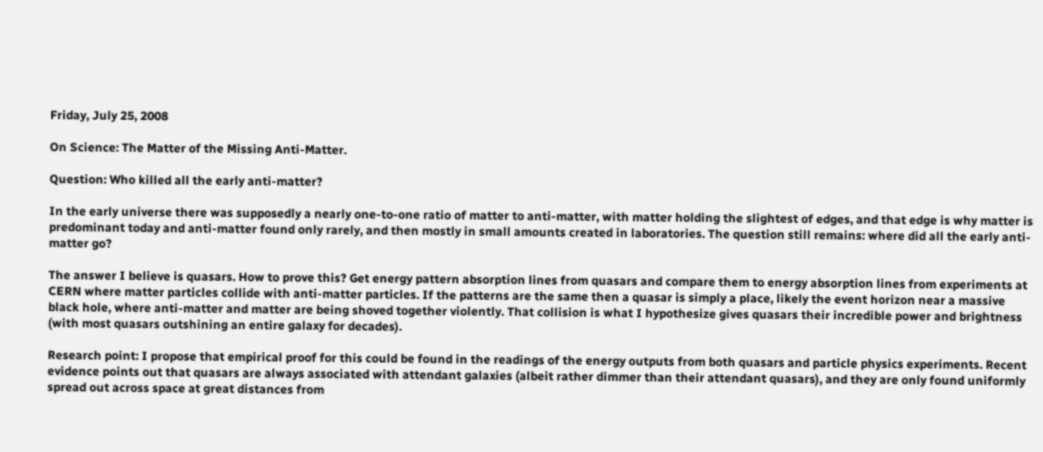Friday, July 25, 2008

On Science: The Matter of the Missing Anti-Matter.

Question: Who killed all the early anti-matter?

In the early universe there was supposedly a nearly one-to-one ratio of matter to anti-matter, with matter holding the slightest of edges, and that edge is why matter is predominant today and anti-matter found only rarely, and then mostly in small amounts created in laboratories. The question still remains: where did all the early anti-matter go?

The answer I believe is quasars. How to prove this? Get energy pattern absorption lines from quasars and compare them to energy absorption lines from experiments at CERN where matter particles collide with anti-matter particles. If the patterns are the same then a quasar is simply a place, likely the event horizon near a massive black hole, where anti-matter and matter are being shoved together violently. That collision is what I hypothesize gives quasars their incredible power and brightness (with most quasars outshining an entire galaxy for decades).

Research point: I propose that empirical proof for this could be found in the readings of the energy outputs from both quasars and particle physics experiments. Recent evidence points out that quasars are always associated with attendant galaxies (albeit rather dimmer than their attendant quasars), and they are only found uniformly spread out across space at great distances from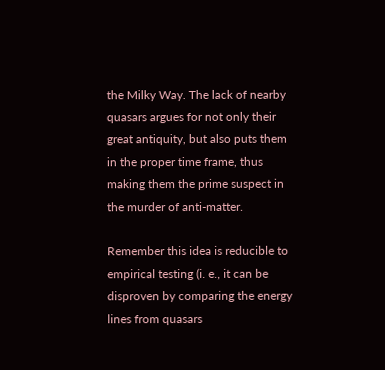the Milky Way. The lack of nearby quasars argues for not only their great antiquity, but also puts them in the proper time frame, thus making them the prime suspect in the murder of anti-matter.

Remember this idea is reducible to empirical testing (i. e., it can be disproven by comparing the energy lines from quasars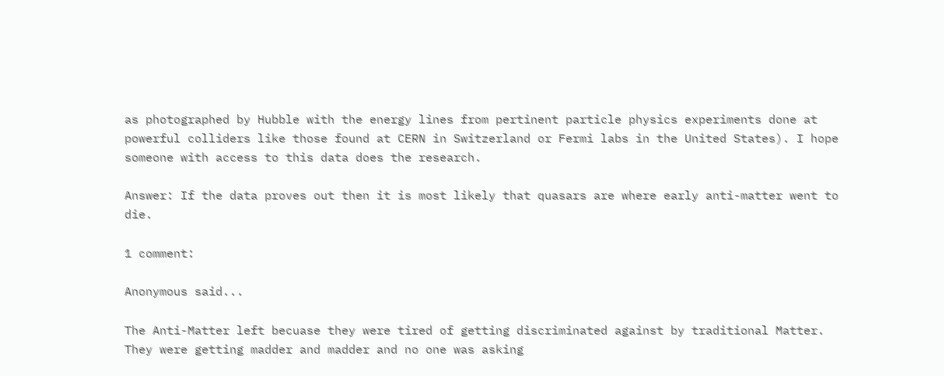as photographed by Hubble with the energy lines from pertinent particle physics experiments done at powerful colliders like those found at CERN in Switzerland or Fermi labs in the United States). I hope someone with access to this data does the research.

Answer: If the data proves out then it is most likely that quasars are where early anti-matter went to die.

1 comment:

Anonymous said...

The Anti-Matter left becuase they were tired of getting discriminated against by traditional Matter. They were getting madder and madder and no one was asking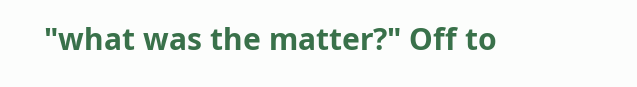"what was the matter?" Off to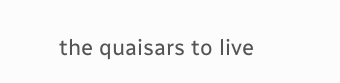the quaisars to live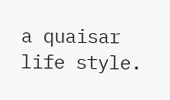a quaisar life style.